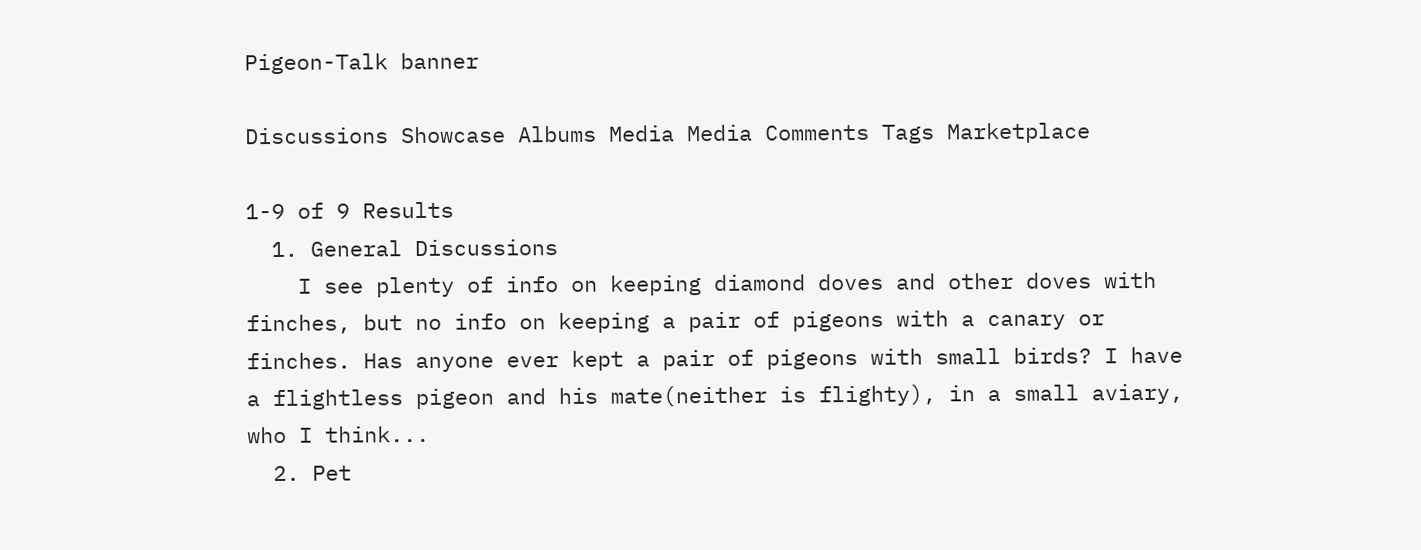Pigeon-Talk banner

Discussions Showcase Albums Media Media Comments Tags Marketplace

1-9 of 9 Results
  1. General Discussions
    I see plenty of info on keeping diamond doves and other doves with finches, but no info on keeping a pair of pigeons with a canary or finches. Has anyone ever kept a pair of pigeons with small birds? I have a flightless pigeon and his mate(neither is flighty), in a small aviary, who I think...
  2. Pet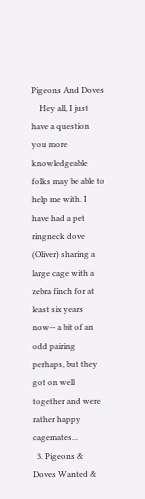Pigeons And Doves
    Hey all, I just have a question you more knowledgeable folks may be able to help me with. I have had a pet ringneck dove (Oliver) sharing a large cage with a zebra finch for at least six years now-- a bit of an odd pairing perhaps, but they got on well together and were rather happy cagemates...
  3. Pigeons & Doves Wanted &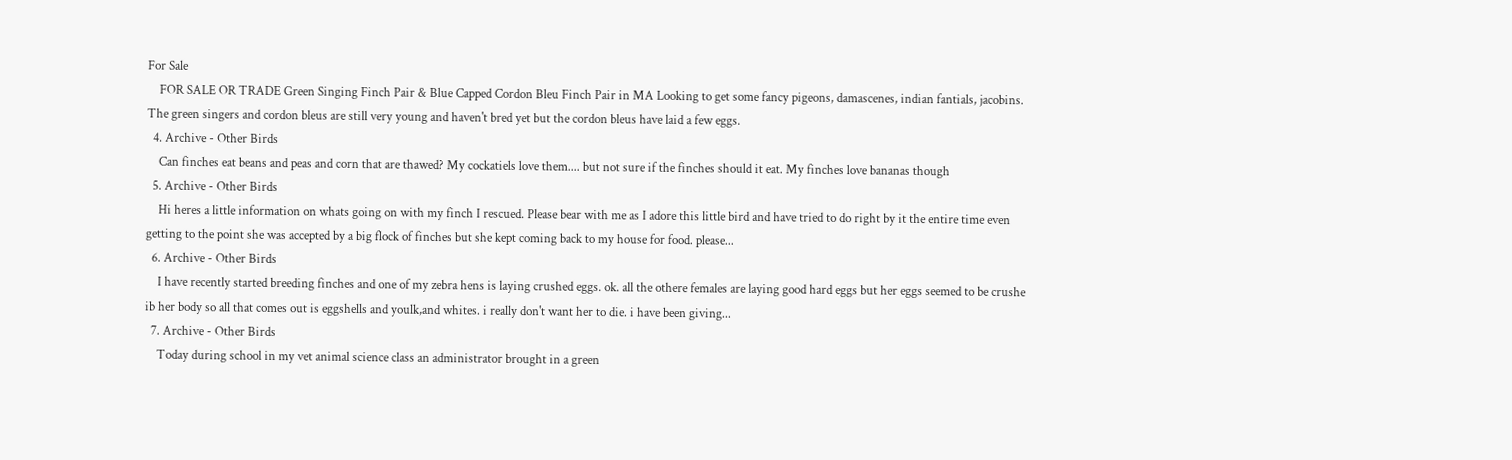For Sale
    FOR SALE OR TRADE Green Singing Finch Pair & Blue Capped Cordon Bleu Finch Pair in MA Looking to get some fancy pigeons, damascenes, indian fantials, jacobins. The green singers and cordon bleus are still very young and haven't bred yet but the cordon bleus have laid a few eggs.
  4. Archive - Other Birds
    Can finches eat beans and peas and corn that are thawed? My cockatiels love them.... but not sure if the finches should it eat. My finches love bananas though
  5. Archive - Other Birds
    Hi heres a little information on whats going on with my finch I rescued. Please bear with me as I adore this little bird and have tried to do right by it the entire time even getting to the point she was accepted by a big flock of finches but she kept coming back to my house for food. please...
  6. Archive - Other Birds
    I have recently started breeding finches and one of my zebra hens is laying crushed eggs. ok. all the othere females are laying good hard eggs but her eggs seemed to be crushe ib her body so all that comes out is eggshells and youlk,and whites. i really don't want her to die. i have been giving...
  7. Archive - Other Birds
    Today during school in my vet animal science class an administrator brought in a green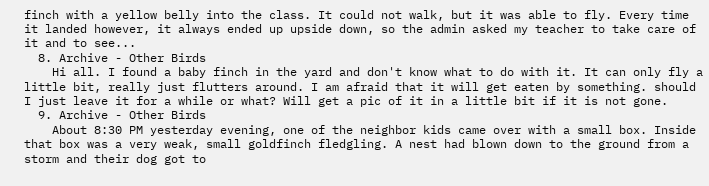finch with a yellow belly into the class. It could not walk, but it was able to fly. Every time it landed however, it always ended up upside down, so the admin asked my teacher to take care of it and to see...
  8. Archive - Other Birds
    Hi all. I found a baby finch in the yard and don't know what to do with it. It can only fly a little bit, really just flutters around. I am afraid that it will get eaten by something. should I just leave it for a while or what? Will get a pic of it in a little bit if it is not gone.
  9. Archive - Other Birds
    About 8:30 PM yesterday evening, one of the neighbor kids came over with a small box. Inside that box was a very weak, small goldfinch fledgling. A nest had blown down to the ground from a storm and their dog got to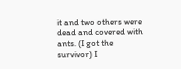it and two others were dead and covered with ants. (I got the survivor) I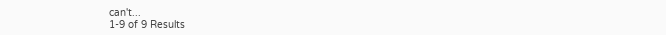can't...
1-9 of 9 Results